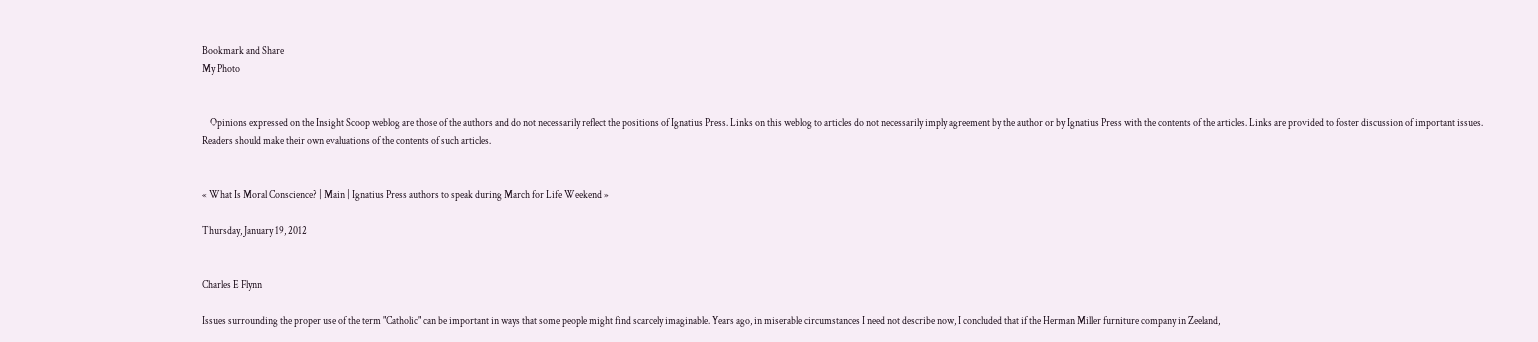Bookmark and Share
My Photo


    Opinions expressed on the Insight Scoop weblog are those of the authors and do not necessarily reflect the positions of Ignatius Press. Links on this weblog to articles do not necessarily imply agreement by the author or by Ignatius Press with the contents of the articles. Links are provided to foster discussion of important issues. Readers should make their own evaluations of the contents of such articles.


« What Is Moral Conscience? | Main | Ignatius Press authors to speak during March for Life Weekend »

Thursday, January 19, 2012


Charles E Flynn

Issues surrounding the proper use of the term "Catholic" can be important in ways that some people might find scarcely imaginable. Years ago, in miserable circumstances I need not describe now, I concluded that if the Herman Miller furniture company in Zeeland,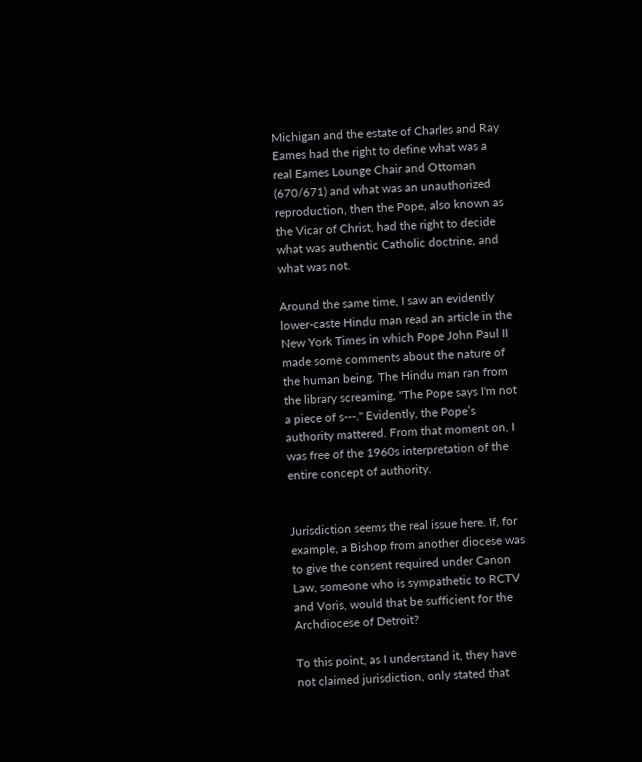Michigan and the estate of Charles and Ray Eames had the right to define what was a real Eames Lounge Chair and Ottoman (670/671) and what was an unauthorized reproduction, then the Pope, also known as the Vicar of Christ, had the right to decide what was authentic Catholic doctrine, and what was not.

Around the same time, I saw an evidently lower-caste Hindu man read an article in the New York Times in which Pope John Paul II made some comments about the nature of the human being. The Hindu man ran from the library screaming, "The Pope says I'm not a piece of s---." Evidently, the Pope’s authority mattered. From that moment on, I was free of the 1960s interpretation of the entire concept of authority.


Jurisdiction seems the real issue here. If, for example, a Bishop from another diocese was to give the consent required under Canon Law, someone who is sympathetic to RCTV and Voris, would that be sufficient for the Archdiocese of Detroit?

To this point, as I understand it, they have not claimed jurisdiction, only stated that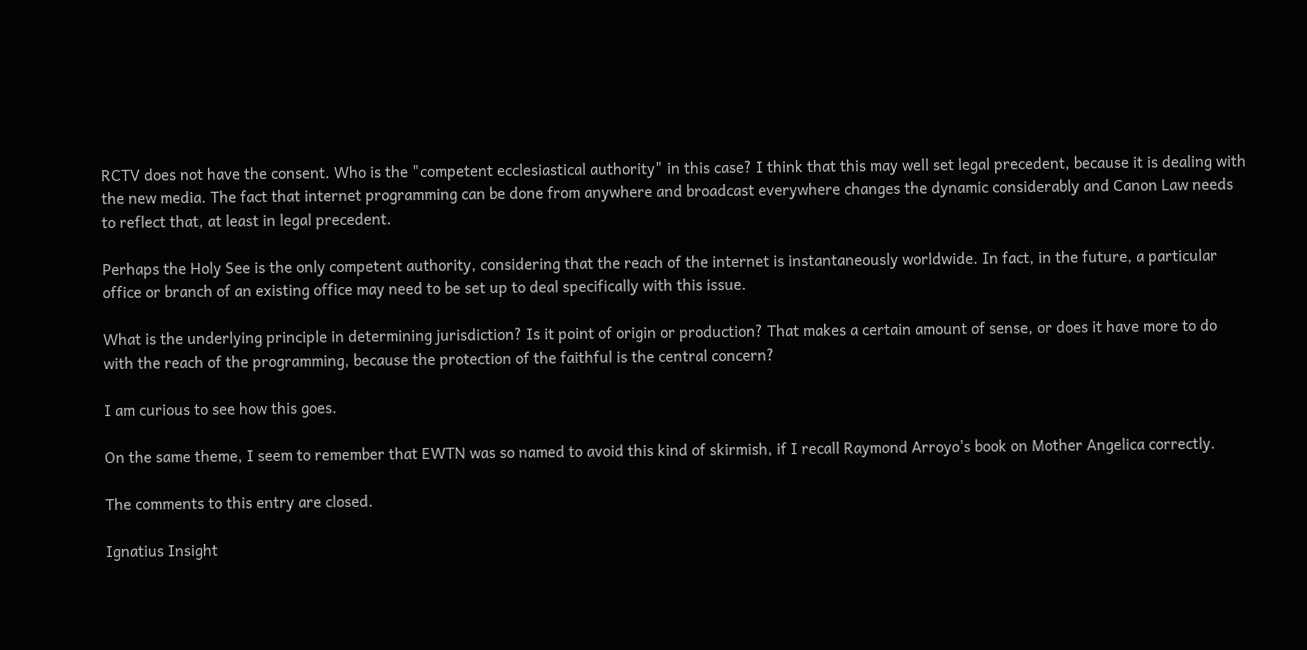RCTV does not have the consent. Who is the "competent ecclesiastical authority" in this case? I think that this may well set legal precedent, because it is dealing with the new media. The fact that internet programming can be done from anywhere and broadcast everywhere changes the dynamic considerably and Canon Law needs to reflect that, at least in legal precedent.

Perhaps the Holy See is the only competent authority, considering that the reach of the internet is instantaneously worldwide. In fact, in the future, a particular office or branch of an existing office may need to be set up to deal specifically with this issue.

What is the underlying principle in determining jurisdiction? Is it point of origin or production? That makes a certain amount of sense, or does it have more to do with the reach of the programming, because the protection of the faithful is the central concern?

I am curious to see how this goes.

On the same theme, I seem to remember that EWTN was so named to avoid this kind of skirmish, if I recall Raymond Arroyo's book on Mother Angelica correctly.

The comments to this entry are closed.

Ignatius Insight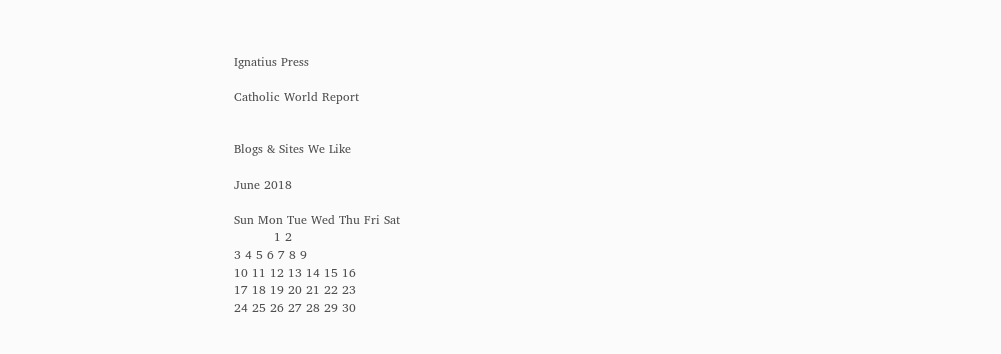Ignatius Press

Catholic World Report


Blogs & Sites We Like

June 2018

Sun Mon Tue Wed Thu Fri Sat
          1 2
3 4 5 6 7 8 9
10 11 12 13 14 15 16
17 18 19 20 21 22 23
24 25 26 27 28 29 30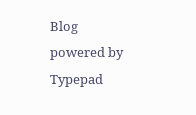Blog powered by Typepad